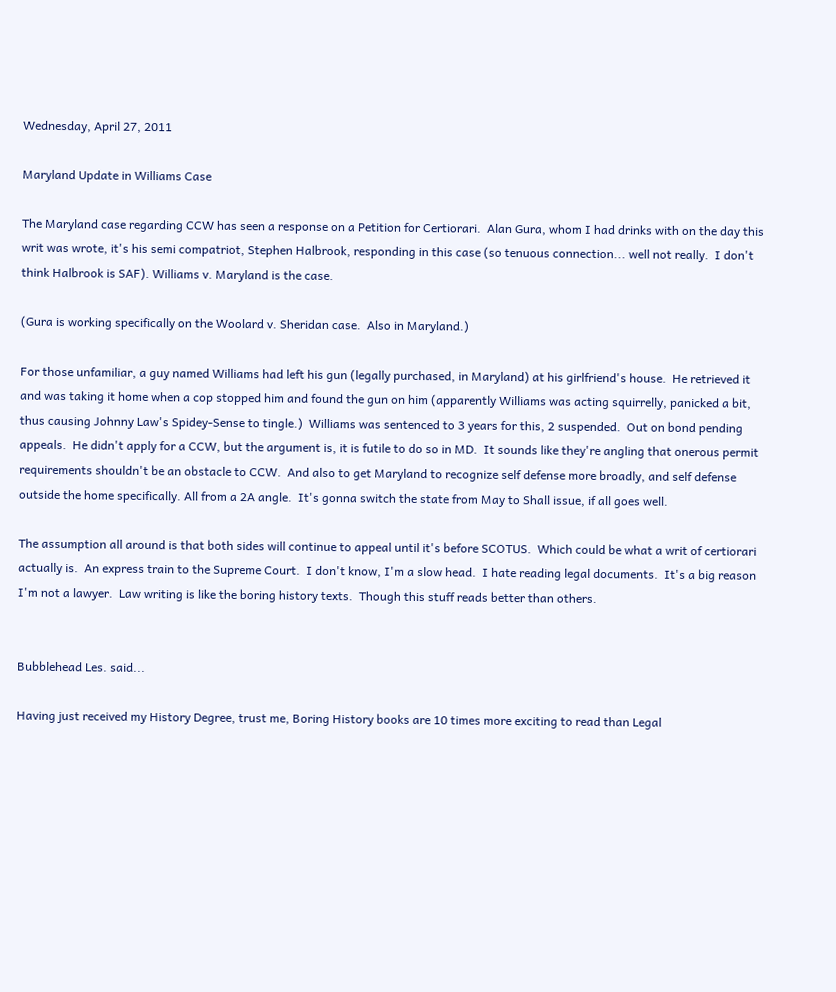Wednesday, April 27, 2011

Maryland Update in Williams Case

The Maryland case regarding CCW has seen a response on a Petition for Certiorari.  Alan Gura, whom I had drinks with on the day this writ was wrote, it's his semi compatriot, Stephen Halbrook, responding in this case (so tenuous connection... well not really.  I don't think Halbrook is SAF). Williams v. Maryland is the case.

(Gura is working specifically on the Woolard v. Sheridan case.  Also in Maryland.)

For those unfamiliar, a guy named Williams had left his gun (legally purchased, in Maryland) at his girlfriend's house.  He retrieved it and was taking it home when a cop stopped him and found the gun on him (apparently Williams was acting squirrelly, panicked a bit, thus causing Johnny Law's Spidey-Sense to tingle.)  Williams was sentenced to 3 years for this, 2 suspended.  Out on bond pending appeals.  He didn't apply for a CCW, but the argument is, it is futile to do so in MD.  It sounds like they're angling that onerous permit requirements shouldn't be an obstacle to CCW.  And also to get Maryland to recognize self defense more broadly, and self defense outside the home specifically. All from a 2A angle.  It's gonna switch the state from May to Shall issue, if all goes well.

The assumption all around is that both sides will continue to appeal until it's before SCOTUS.  Which could be what a writ of certiorari actually is.  An express train to the Supreme Court.  I don't know, I'm a slow head.  I hate reading legal documents.  It's a big reason I'm not a lawyer.  Law writing is like the boring history texts.  Though this stuff reads better than others.


Bubblehead Les. said...

Having just received my History Degree, trust me, Boring History books are 10 times more exciting to read than Legal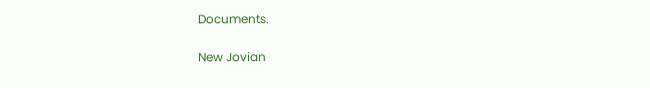Documents.

New Jovian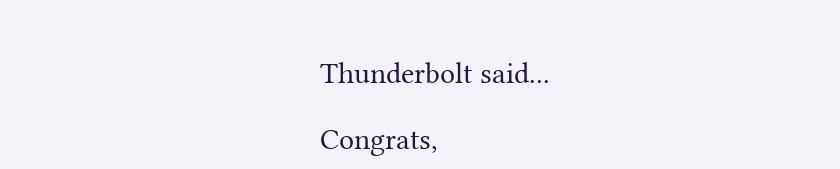Thunderbolt said...

Congrats,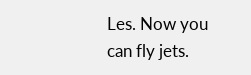Les. Now you can fly jets.